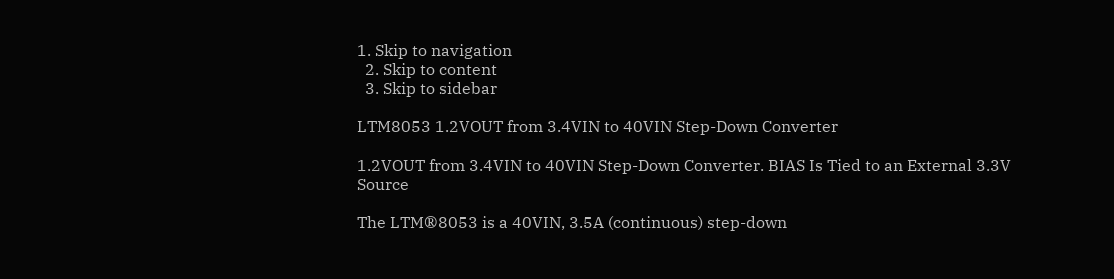1. Skip to navigation
  2. Skip to content
  3. Skip to sidebar

LTM8053 1.2VOUT from 3.4VIN to 40VIN Step-Down Converter

1.2VOUT from 3.4VIN to 40VIN Step-Down Converter. BIAS Is Tied to an External 3.3V Source

The LTM®8053 is a 40VIN, 3.5A (continuous) step-down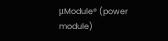μModule® (power module)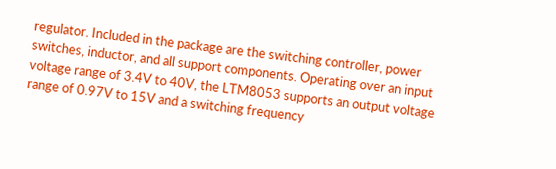regulator. Included in the package are the switching controller, power switches, inductor, and all support components. Operating over an input voltage range of 3.4V to 40V, the LTM8053 supports an output voltage range of 0.97V to 15V and a switching frequency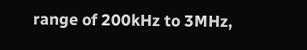range of 200kHz to 3MHz,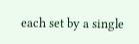each set by a single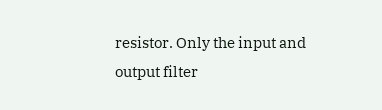resistor. Only the input and output filter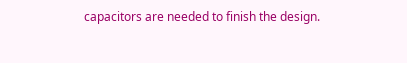capacitors are needed to finish the design.